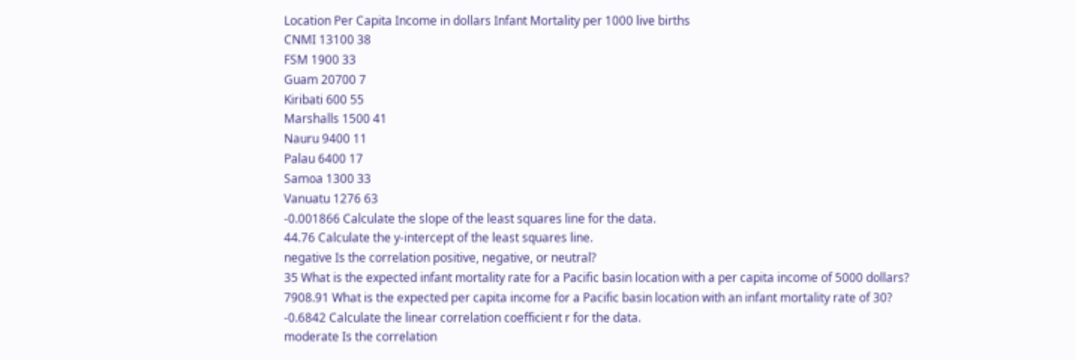Location Per Capita Income in dollars Infant Mortality per 1000 live births
CNMI 13100 38
FSM 1900 33
Guam 20700 7
Kiribati 600 55
Marshalls 1500 41
Nauru 9400 11
Palau 6400 17
Samoa 1300 33
Vanuatu 1276 63
-0.001866 Calculate the slope of the least squares line for the data.
44.76 Calculate the y-intercept of the least squares line.
negative Is the correlation positive, negative, or neutral?
35 What is the expected infant mortality rate for a Pacific basin location with a per capita income of 5000 dollars?
7908.91 What is the expected per capita income for a Pacific basin location with an infant mortality rate of 30?
-0.6842 Calculate the linear correlation coefficient r for the data.
moderate Is the correlation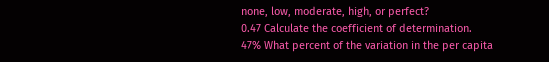none, low, moderate, high, or perfect?
0.47 Calculate the coefficient of determination.
47% What percent of the variation in the per capita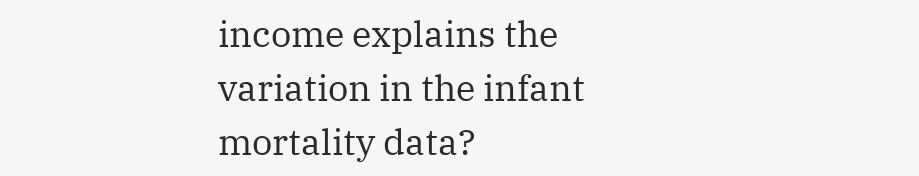income explains the variation in the infant mortality data?